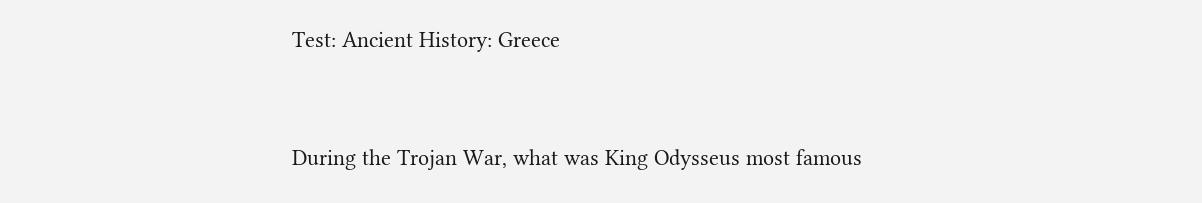Test: Ancient History: Greece


During the Trojan War, what was King Odysseus most famous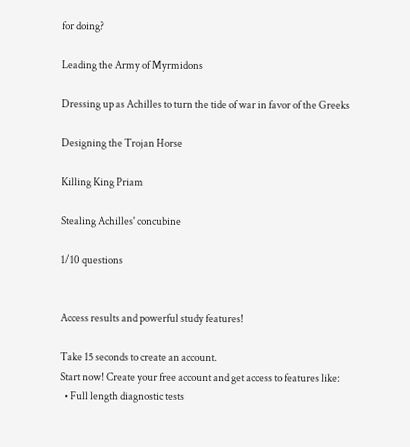for doing?

Leading the Army of Myrmidons

Dressing up as Achilles to turn the tide of war in favor of the Greeks

Designing the Trojan Horse

Killing King Priam

Stealing Achilles' concubine

1/10 questions


Access results and powerful study features!

Take 15 seconds to create an account.
Start now! Create your free account and get access to features like:
  • Full length diagnostic tests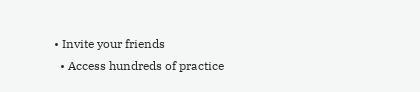• Invite your friends
  • Access hundreds of practice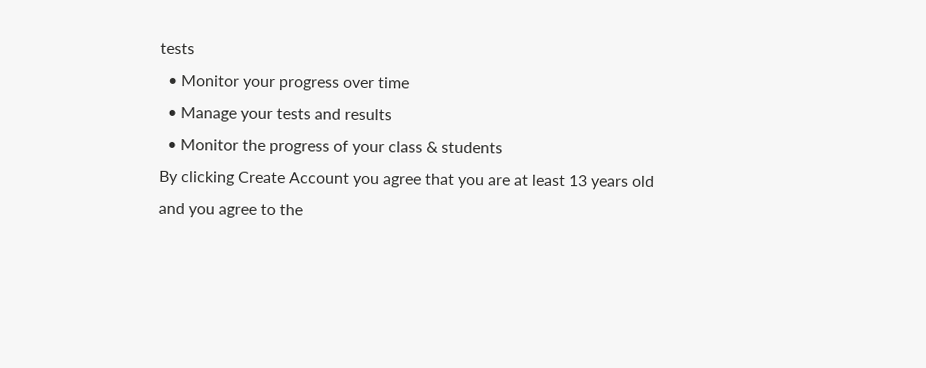tests
  • Monitor your progress over time
  • Manage your tests and results
  • Monitor the progress of your class & students
By clicking Create Account you agree that you are at least 13 years old and you agree to the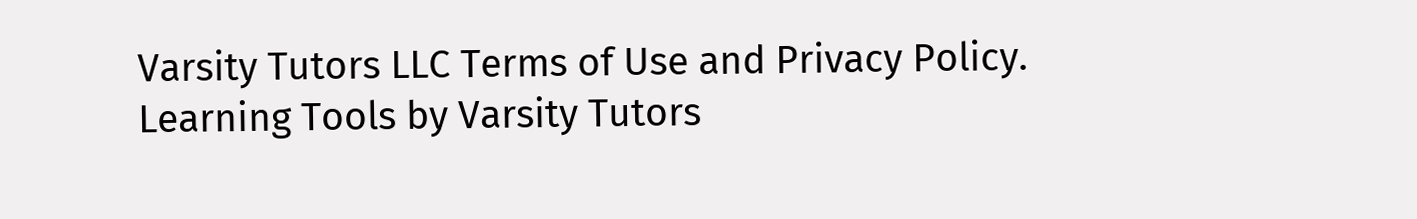Varsity Tutors LLC Terms of Use and Privacy Policy.
Learning Tools by Varsity Tutors